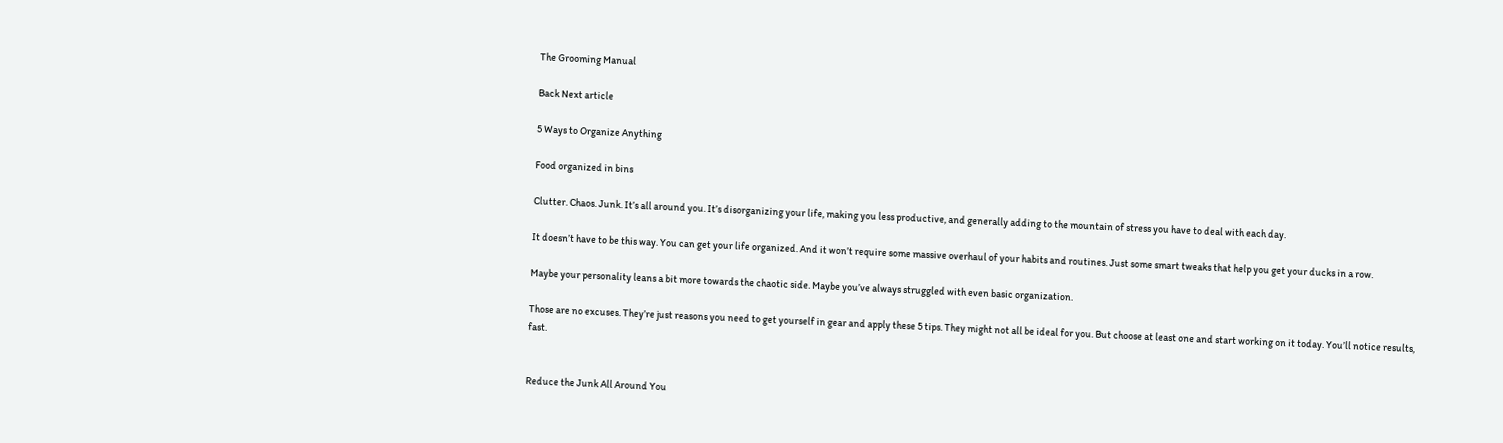The Grooming Manual

Back Next article

5 Ways to Organize Anything

Food organized in bins

Clutter. Chaos. Junk. It’s all around you. It’s disorganizing your life, making you less productive, and generally adding to the mountain of stress you have to deal with each day.

It doesn’t have to be this way. You can get your life organized. And it won’t require some massive overhaul of your habits and routines. Just some smart tweaks that help you get your ducks in a row.

Maybe your personality leans a bit more towards the chaotic side. Maybe you’ve always struggled with even basic organization.

Those are no excuses. They’re just reasons you need to get yourself in gear and apply these 5 tips. They might not all be ideal for you. But choose at least one and start working on it today. You’ll notice results, fast.


Reduce the Junk All Around You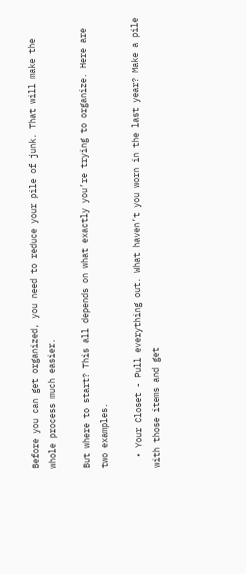Before you can get organized, you need to reduce your pile of junk. That will make the whole process much easier.

But where to start? This all depends on what exactly you’re trying to organize. Here are two examples.

  • Your Closet - Pull everything out. What haven’t you worn in the last year? Make a pile with those items and get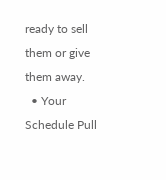ready to sell them or give them away.
  • Your Schedule Pull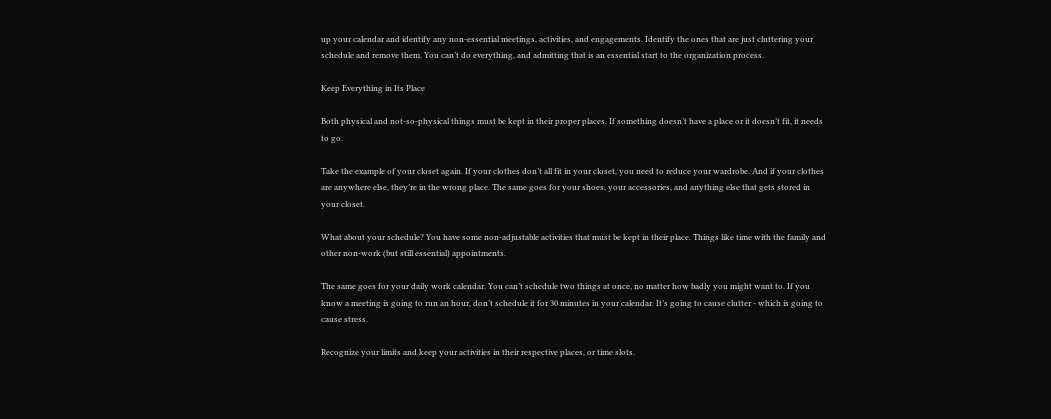up your calendar and identify any non-essential meetings, activities, and engagements. Identify the ones that are just cluttering your schedule and remove them. You can’t do everything, and admitting that is an essential start to the organization process.

Keep Everything in Its Place

Both physical and not-so-physical things must be kept in their proper places. If something doesn’t have a place or it doesn’t fit, it needs to go.

Take the example of your closet again. If your clothes don’t all fit in your closet, you need to reduce your wardrobe. And if your clothes are anywhere else, they’re in the wrong place. The same goes for your shoes, your accessories, and anything else that gets stored in your closet.

What about your schedule? You have some non-adjustable activities that must be kept in their place. Things like time with the family and other non-work (but still essential) appointments.

The same goes for your daily work calendar. You can’t schedule two things at once, no matter how badly you might want to. If you know a meeting is going to run an hour, don’t schedule it for 30 minutes in your calendar. It’s going to cause clutter - which is going to cause stress.

Recognize your limits and keep your activities in their respective places, or time slots.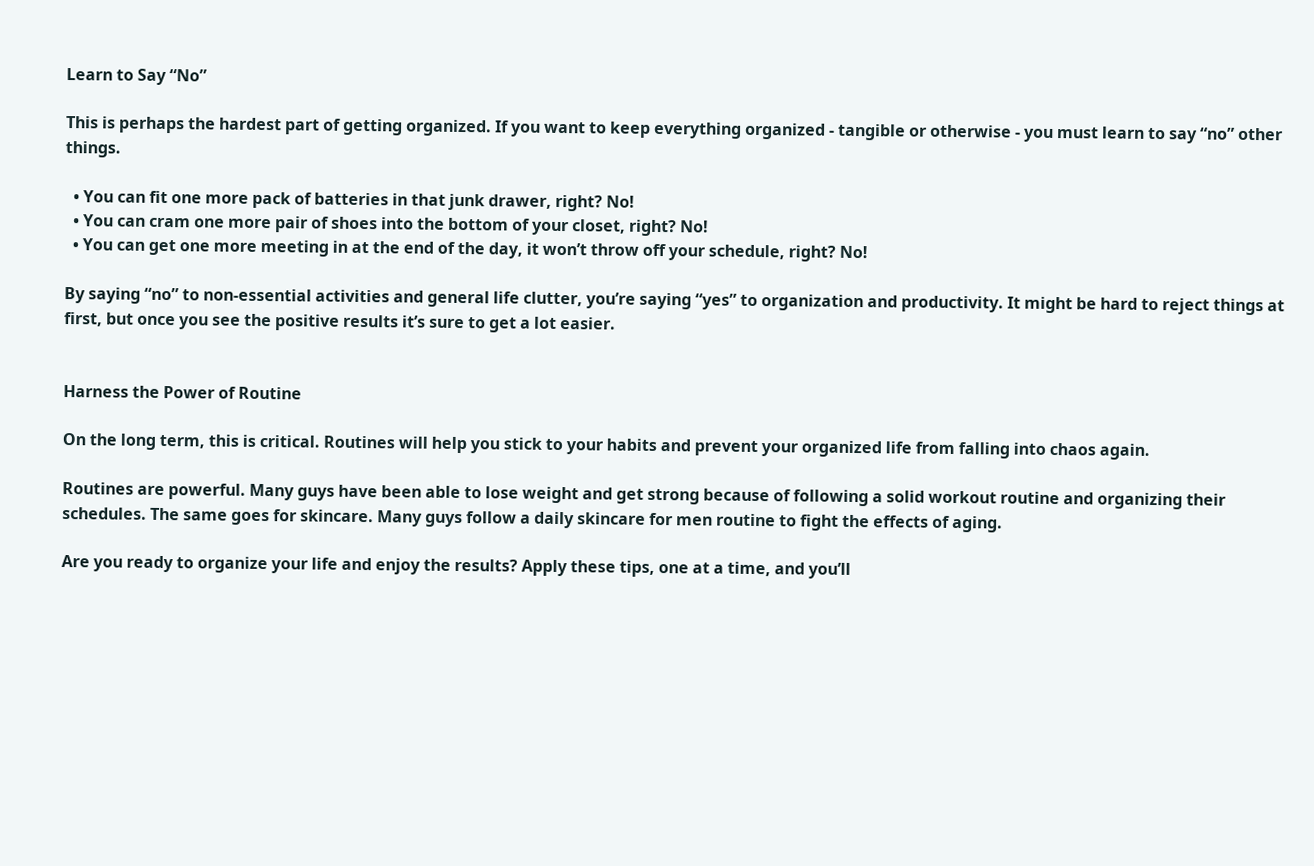Learn to Say “No”

This is perhaps the hardest part of getting organized. If you want to keep everything organized - tangible or otherwise - you must learn to say “no” other things.

  • You can fit one more pack of batteries in that junk drawer, right? No!
  • You can cram one more pair of shoes into the bottom of your closet, right? No!
  • You can get one more meeting in at the end of the day, it won’t throw off your schedule, right? No!

By saying “no” to non-essential activities and general life clutter, you’re saying “yes” to organization and productivity. It might be hard to reject things at first, but once you see the positive results it’s sure to get a lot easier.


Harness the Power of Routine

On the long term, this is critical. Routines will help you stick to your habits and prevent your organized life from falling into chaos again.

Routines are powerful. Many guys have been able to lose weight and get strong because of following a solid workout routine and organizing their schedules. The same goes for skincare. Many guys follow a daily skincare for men routine to fight the effects of aging.

Are you ready to organize your life and enjoy the results? Apply these tips, one at a time, and you’ll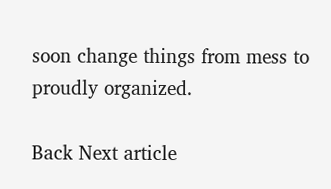soon change things from mess to proudly organized.

Back Next article